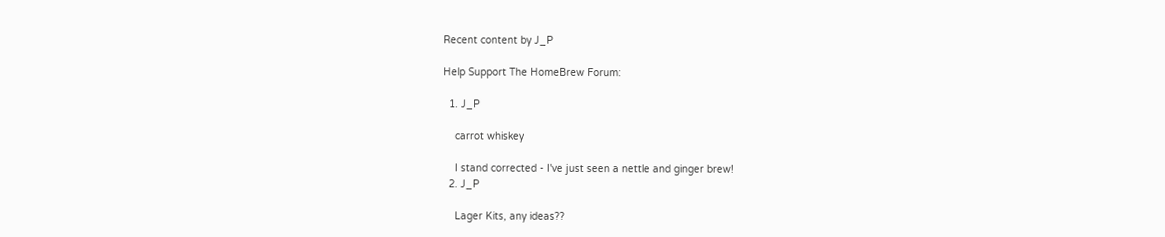Recent content by J_P

Help Support The HomeBrew Forum:

  1. J_P

    carrot whiskey

    I stand corrected - I've just seen a nettle and ginger brew!
  2. J_P

    Lager Kits, any ideas??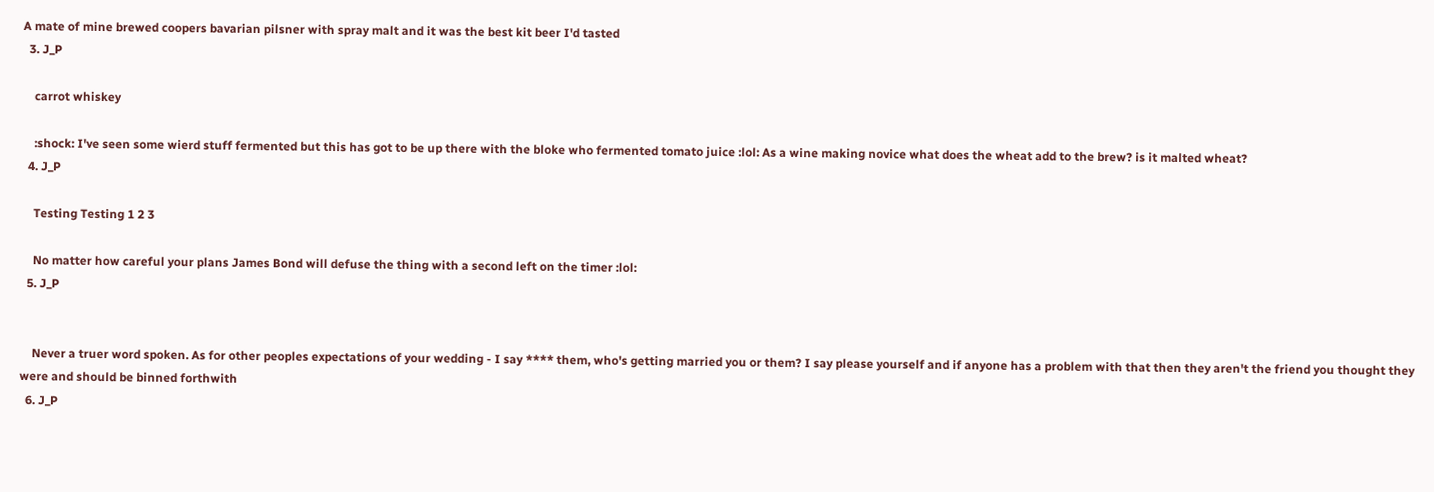A mate of mine brewed coopers bavarian pilsner with spray malt and it was the best kit beer I'd tasted
  3. J_P

    carrot whiskey

    :shock: I've seen some wierd stuff fermented but this has got to be up there with the bloke who fermented tomato juice :lol: As a wine making novice what does the wheat add to the brew? is it malted wheat?
  4. J_P

    Testing Testing 1 2 3

    No matter how careful your plans James Bond will defuse the thing with a second left on the timer :lol:
  5. J_P


    Never a truer word spoken. As for other peoples expectations of your wedding - I say **** them, who's getting married you or them? I say please yourself and if anyone has a problem with that then they aren't the friend you thought they were and should be binned forthwith
  6. J_P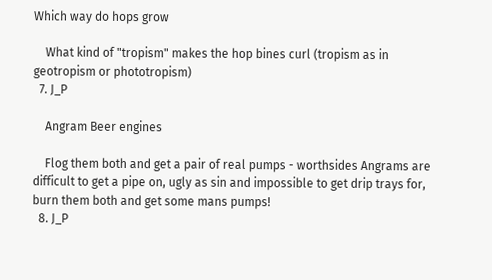Which way do hops grow

    What kind of "tropism" makes the hop bines curl (tropism as in geotropism or phototropism)
  7. J_P

    Angram Beer engines

    Flog them both and get a pair of real pumps - worthsides Angrams are difficult to get a pipe on, ugly as sin and impossible to get drip trays for, burn them both and get some mans pumps!
  8. J_P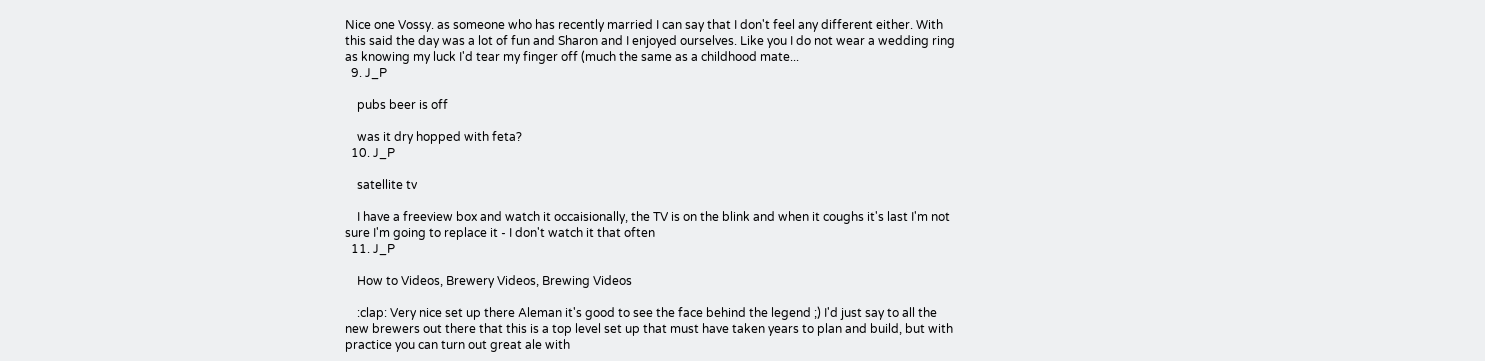Nice one Vossy. as someone who has recently married I can say that I don't feel any different either. With this said the day was a lot of fun and Sharon and I enjoyed ourselves. Like you I do not wear a wedding ring as knowing my luck I'd tear my finger off (much the same as a childhood mate...
  9. J_P

    pubs beer is off

    was it dry hopped with feta?
  10. J_P

    satellite tv

    I have a freeview box and watch it occaisionally, the TV is on the blink and when it coughs it's last I'm not sure I'm going to replace it - I don't watch it that often
  11. J_P

    How to Videos, Brewery Videos, Brewing Videos

    :clap: Very nice set up there Aleman it's good to see the face behind the legend ;) I'd just say to all the new brewers out there that this is a top level set up that must have taken years to plan and build, but with practice you can turn out great ale with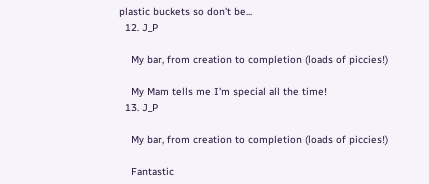plastic buckets so don't be...
  12. J_P

    My bar, from creation to completion (loads of piccies!)

    My Mam tells me I'm special all the time!
  13. J_P

    My bar, from creation to completion (loads of piccies!)

    Fantastic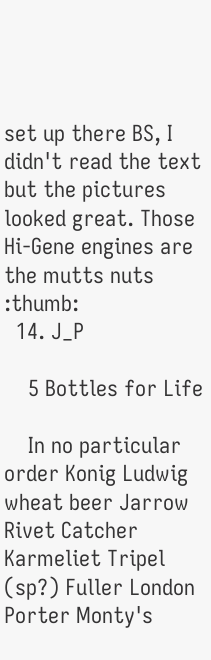set up there BS, I didn't read the text but the pictures looked great. Those Hi-Gene engines are the mutts nuts :thumb:
  14. J_P

    5 Bottles for Life

    In no particular order Konig Ludwig wheat beer Jarrow Rivet Catcher Karmeliet Tripel (sp?) Fuller London Porter Monty's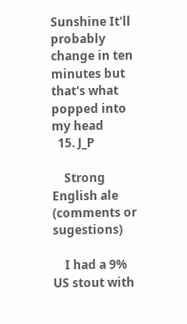Sunshine It'll probably change in ten minutes but that's what popped into my head
  15. J_P

    Strong English ale (comments or sugestions)

    I had a 9% US stout with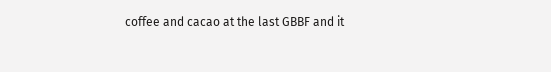coffee and cacao at the last GBBF and it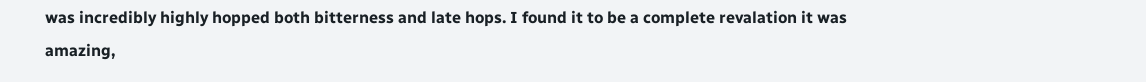was incredibly highly hopped both bitterness and late hops. I found it to be a complete revalation it was amazing,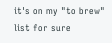it's on my "to brew" list for sure